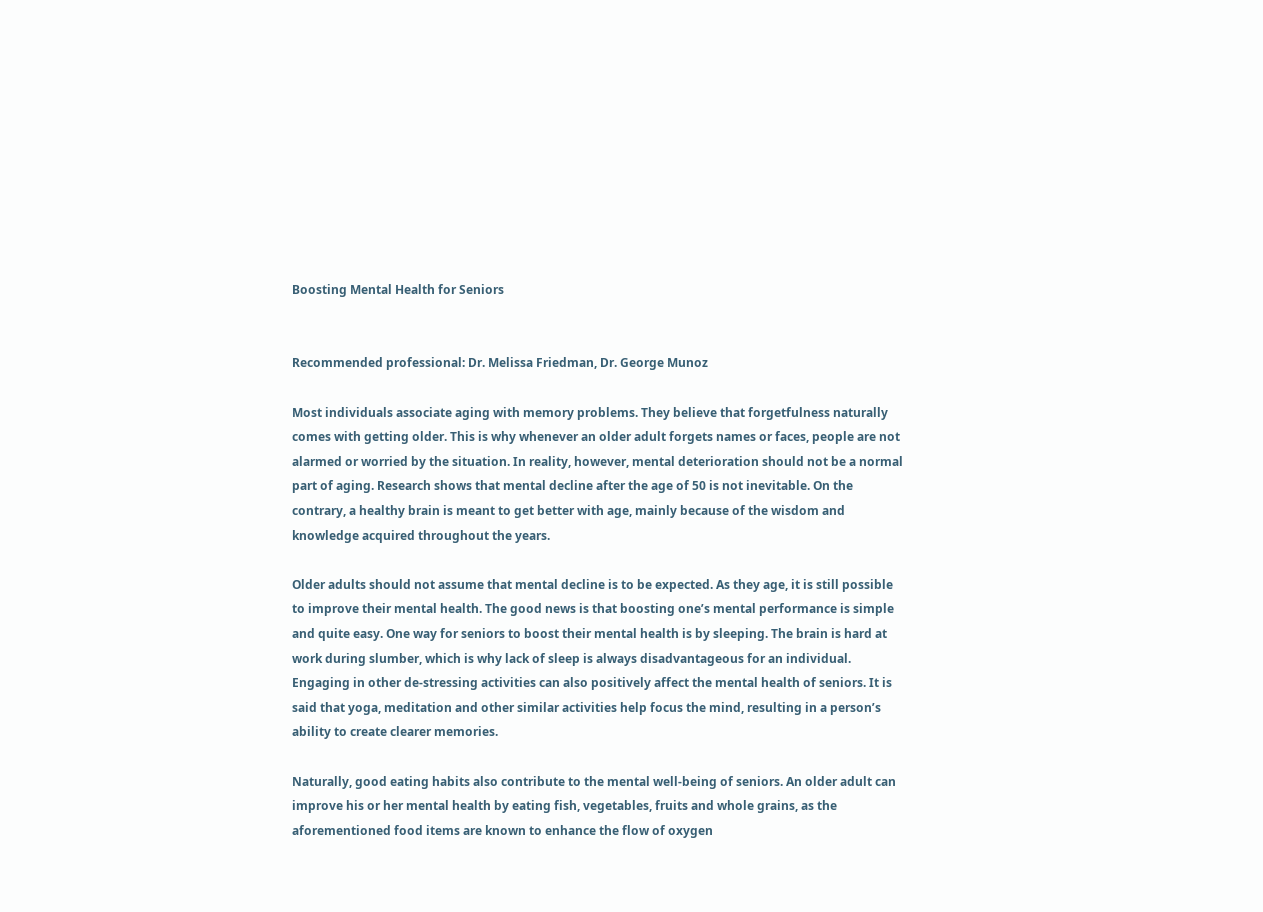Boosting Mental Health for Seniors


Recommended professional: Dr. Melissa Friedman, Dr. George Munoz

Most individuals associate aging with memory problems. They believe that forgetfulness naturally comes with getting older. This is why whenever an older adult forgets names or faces, people are not alarmed or worried by the situation. In reality, however, mental deterioration should not be a normal part of aging. Research shows that mental decline after the age of 50 is not inevitable. On the contrary, a healthy brain is meant to get better with age, mainly because of the wisdom and knowledge acquired throughout the years.

Older adults should not assume that mental decline is to be expected. As they age, it is still possible to improve their mental health. The good news is that boosting one’s mental performance is simple and quite easy. One way for seniors to boost their mental health is by sleeping. The brain is hard at work during slumber, which is why lack of sleep is always disadvantageous for an individual. Engaging in other de-stressing activities can also positively affect the mental health of seniors. It is said that yoga, meditation and other similar activities help focus the mind, resulting in a person’s ability to create clearer memories.

Naturally, good eating habits also contribute to the mental well-being of seniors. An older adult can improve his or her mental health by eating fish, vegetables, fruits and whole grains, as the aforementioned food items are known to enhance the flow of oxygen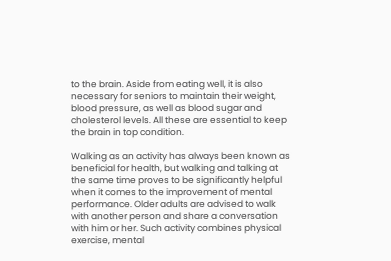to the brain. Aside from eating well, it is also necessary for seniors to maintain their weight, blood pressure, as well as blood sugar and cholesterol levels. All these are essential to keep the brain in top condition.

Walking as an activity has always been known as beneficial for health, but walking and talking at the same time proves to be significantly helpful when it comes to the improvement of mental performance. Older adults are advised to walk with another person and share a conversation with him or her. Such activity combines physical exercise, mental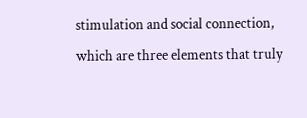stimulation and social connection, which are three elements that truly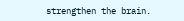strengthen the brain.